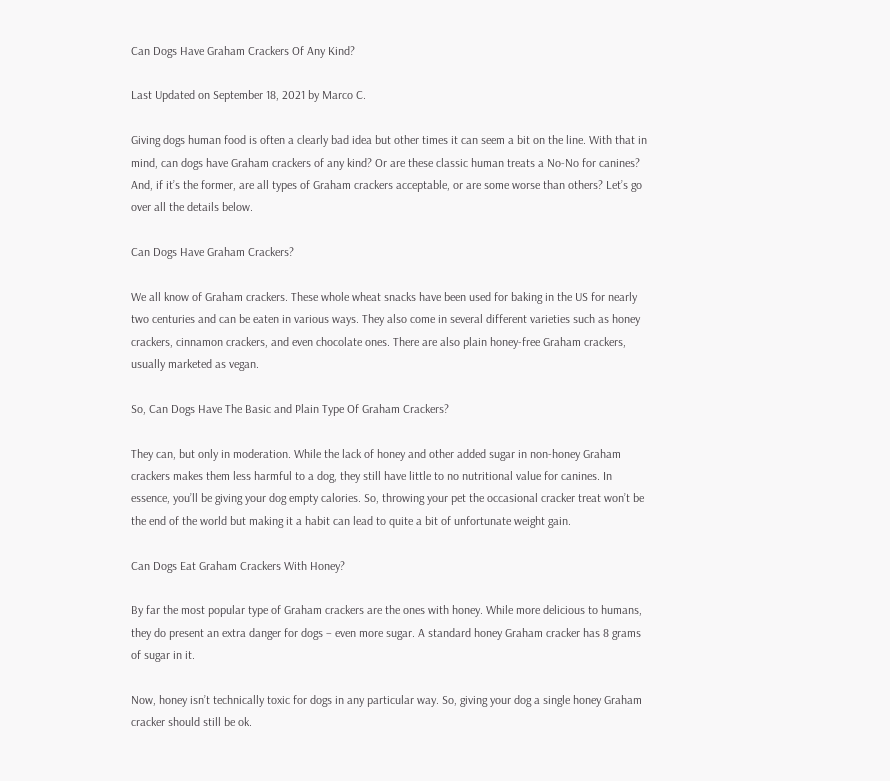Can Dogs Have Graham Crackers Of Any Kind?

Last Updated on September 18, 2021 by Marco C.

Giving dogs human food is often a clearly bad idea but other times it can seem a bit on the line. With that in mind, can dogs have Graham crackers of any kind? Or are these classic human treats a No-No for canines? And, if it’s the former, are all types of Graham crackers acceptable, or are some worse than others? Let’s go over all the details below.

Can Dogs Have Graham Crackers?

We all know of Graham crackers. These whole wheat snacks have been used for baking in the US for nearly two centuries and can be eaten in various ways. They also come in several different varieties such as honey crackers, cinnamon crackers, and even chocolate ones. There are also plain honey-free Graham crackers, usually marketed as vegan.

So, Can Dogs Have The Basic and Plain Type Of Graham Crackers?

They can, but only in moderation. While the lack of honey and other added sugar in non-honey Graham crackers makes them less harmful to a dog, they still have little to no nutritional value for canines. In essence, you’ll be giving your dog empty calories. So, throwing your pet the occasional cracker treat won’t be the end of the world but making it a habit can lead to quite a bit of unfortunate weight gain.

Can Dogs Eat Graham Crackers With Honey?

By far the most popular type of Graham crackers are the ones with honey. While more delicious to humans, they do present an extra danger for dogs – even more sugar. A standard honey Graham cracker has 8 grams of sugar in it.

Now, honey isn’t technically toxic for dogs in any particular way. So, giving your dog a single honey Graham cracker should still be ok.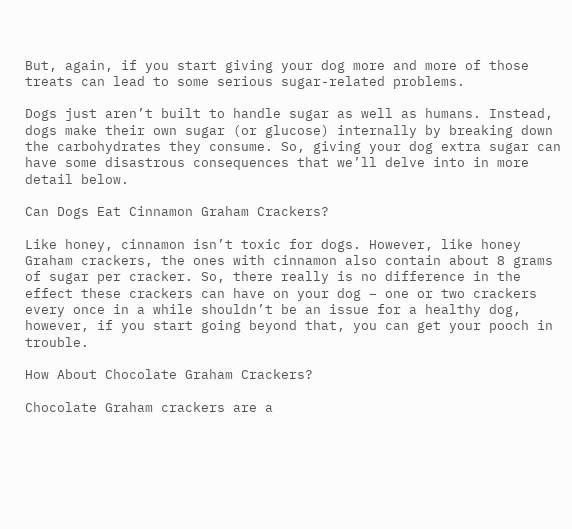But, again, if you start giving your dog more and more of those treats can lead to some serious sugar-related problems.

Dogs just aren’t built to handle sugar as well as humans. Instead, dogs make their own sugar (or glucose) internally by breaking down the carbohydrates they consume. So, giving your dog extra sugar can have some disastrous consequences that we’ll delve into in more detail below.

Can Dogs Eat Cinnamon Graham Crackers?

Like honey, cinnamon isn’t toxic for dogs. However, like honey Graham crackers, the ones with cinnamon also contain about 8 grams of sugar per cracker. So, there really is no difference in the effect these crackers can have on your dog – one or two crackers every once in a while shouldn’t be an issue for a healthy dog, however, if you start going beyond that, you can get your pooch in trouble.

How About Chocolate Graham Crackers?

Chocolate Graham crackers are a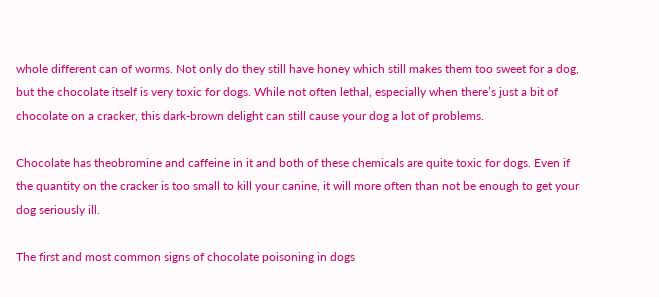whole different can of worms. Not only do they still have honey which still makes them too sweet for a dog, but the chocolate itself is very toxic for dogs. While not often lethal, especially when there’s just a bit of chocolate on a cracker, this dark-brown delight can still cause your dog a lot of problems.

Chocolate has theobromine and caffeine in it and both of these chemicals are quite toxic for dogs. Even if the quantity on the cracker is too small to kill your canine, it will more often than not be enough to get your dog seriously ill.

The first and most common signs of chocolate poisoning in dogs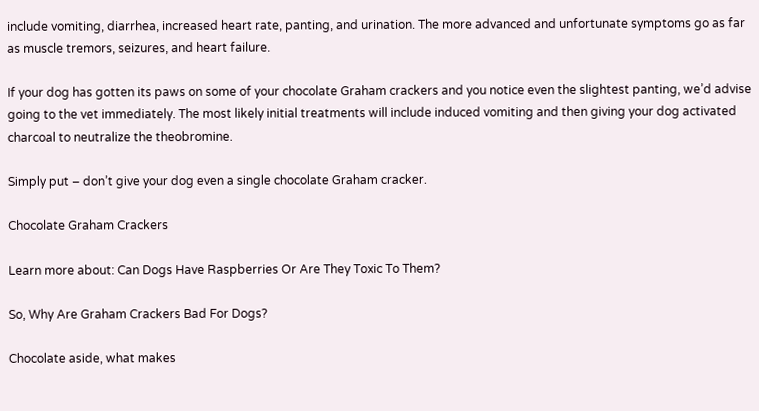include vomiting, diarrhea, increased heart rate, panting, and urination. The more advanced and unfortunate symptoms go as far as muscle tremors, seizures, and heart failure.

If your dog has gotten its paws on some of your chocolate Graham crackers and you notice even the slightest panting, we’d advise going to the vet immediately. The most likely initial treatments will include induced vomiting and then giving your dog activated charcoal to neutralize the theobromine.

Simply put – don’t give your dog even a single chocolate Graham cracker.

Chocolate Graham Crackers

Learn more about: Can Dogs Have Raspberries Or Are They Toxic To Them?

So, Why Are Graham Crackers Bad For Dogs?

Chocolate aside, what makes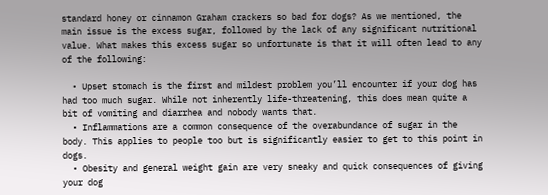standard honey or cinnamon Graham crackers so bad for dogs? As we mentioned, the main issue is the excess sugar, followed by the lack of any significant nutritional value. What makes this excess sugar so unfortunate is that it will often lead to any of the following:

  • Upset stomach is the first and mildest problem you’ll encounter if your dog has had too much sugar. While not inherently life-threatening, this does mean quite a bit of vomiting and diarrhea and nobody wants that.
  • Inflammations are a common consequence of the overabundance of sugar in the body. This applies to people too but is significantly easier to get to this point in dogs.
  • Obesity and general weight gain are very sneaky and quick consequences of giving your dog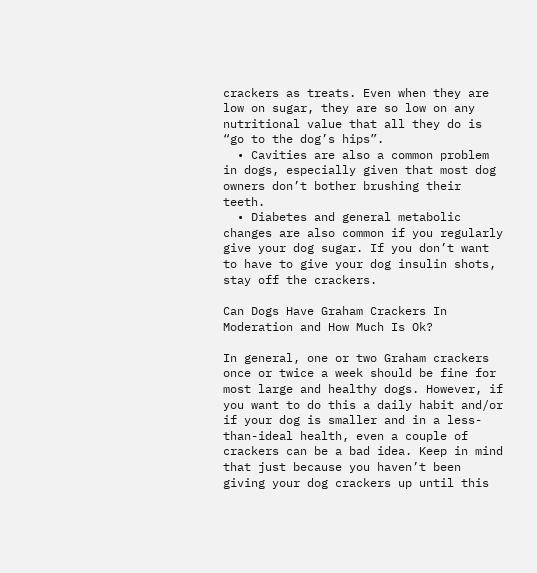crackers as treats. Even when they are low on sugar, they are so low on any nutritional value that all they do is “go to the dog’s hips”.
  • Cavities are also a common problem in dogs, especially given that most dog owners don’t bother brushing their teeth.
  • Diabetes and general metabolic changes are also common if you regularly give your dog sugar. If you don’t want to have to give your dog insulin shots, stay off the crackers.

Can Dogs Have Graham Crackers In Moderation and How Much Is Ok?

In general, one or two Graham crackers once or twice a week should be fine for most large and healthy dogs. However, if you want to do this a daily habit and/or if your dog is smaller and in a less-than-ideal health, even a couple of crackers can be a bad idea. Keep in mind that just because you haven’t been giving your dog crackers up until this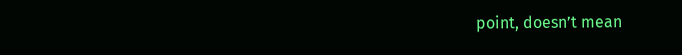point, doesn’t mean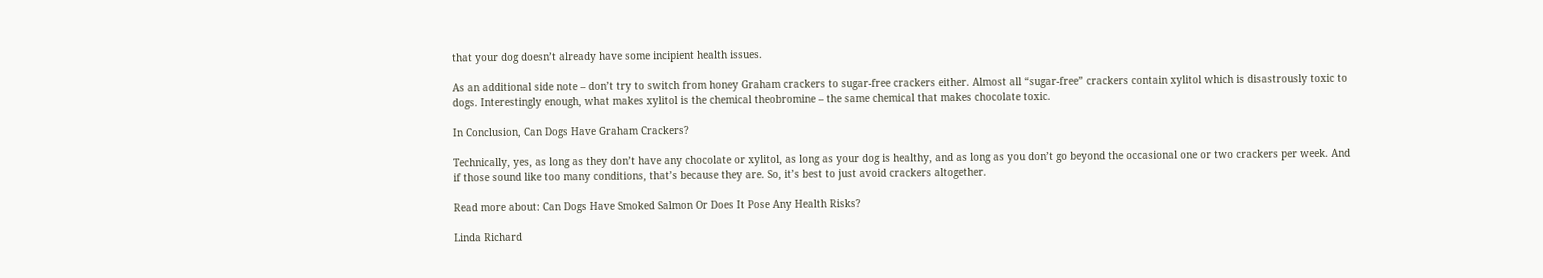that your dog doesn’t already have some incipient health issues.

As an additional side note – don’t try to switch from honey Graham crackers to sugar-free crackers either. Almost all “sugar-free” crackers contain xylitol which is disastrously toxic to dogs. Interestingly enough, what makes xylitol is the chemical theobromine – the same chemical that makes chocolate toxic.

In Conclusion, Can Dogs Have Graham Crackers?

Technically, yes, as long as they don’t have any chocolate or xylitol, as long as your dog is healthy, and as long as you don’t go beyond the occasional one or two crackers per week. And if those sound like too many conditions, that’s because they are. So, it’s best to just avoid crackers altogether.

Read more about: Can Dogs Have Smoked Salmon Or Does It Pose Any Health Risks?

Linda Richard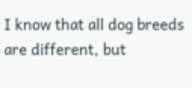I know that all dog breeds are different, but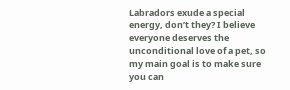Labradors exude a special energy, don’t they? I believe everyone deserves the unconditional love of a pet, so my main goal is to make sure you can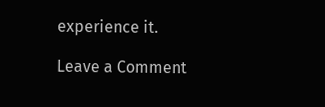experience it.

Leave a Comment